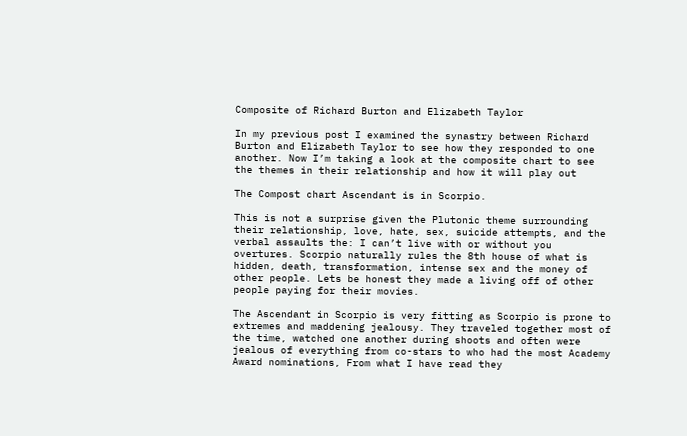Composite of Richard Burton and Elizabeth Taylor

In my previous post I examined the synastry between Richard Burton and Elizabeth Taylor to see how they responded to one another. Now I’m taking a look at the composite chart to see the themes in their relationship and how it will play out

The Compost chart Ascendant is in Scorpio.

This is not a surprise given the Plutonic theme surrounding their relationship, love, hate, sex, suicide attempts, and the verbal assaults the: I can’t live with or without you overtures. Scorpio naturally rules the 8th house of what is hidden, death, transformation, intense sex and the money of other people. Lets be honest they made a living off of other people paying for their movies.

The Ascendant in Scorpio is very fitting as Scorpio is prone to extremes and maddening jealousy. They traveled together most of the time, watched one another during shoots and often were jealous of everything from co-stars to who had the most Academy Award nominations, From what I have read they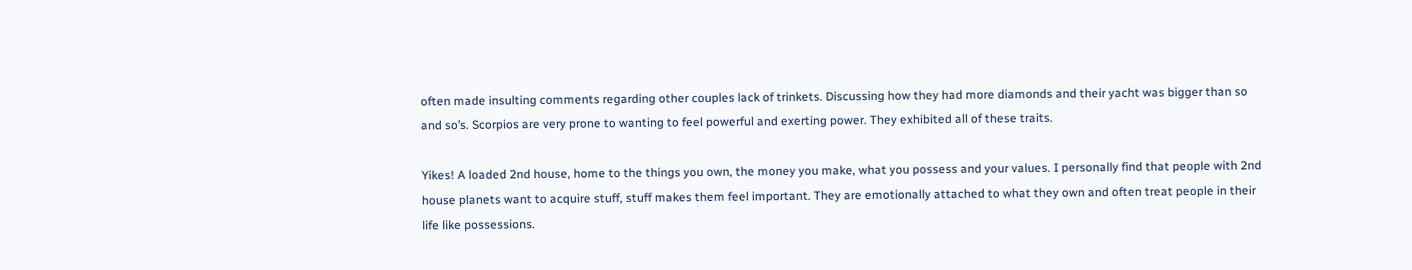often made insulting comments regarding other couples lack of trinkets. Discussing how they had more diamonds and their yacht was bigger than so and so’s. Scorpios are very prone to wanting to feel powerful and exerting power. They exhibited all of these traits.

Yikes! A loaded 2nd house, home to the things you own, the money you make, what you possess and your values. I personally find that people with 2nd house planets want to acquire stuff, stuff makes them feel important. They are emotionally attached to what they own and often treat people in their life like possessions.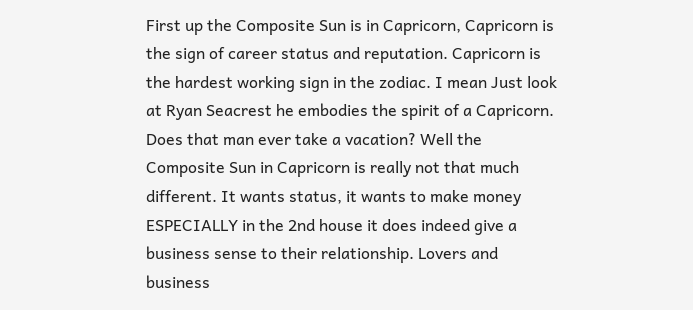First up the Composite Sun is in Capricorn, Capricorn is the sign of career status and reputation. Capricorn is the hardest working sign in the zodiac. I mean Just look at Ryan Seacrest he embodies the spirit of a Capricorn. Does that man ever take a vacation? Well the Composite Sun in Capricorn is really not that much different. It wants status, it wants to make money ESPECIALLY in the 2nd house it does indeed give a business sense to their relationship. Lovers and business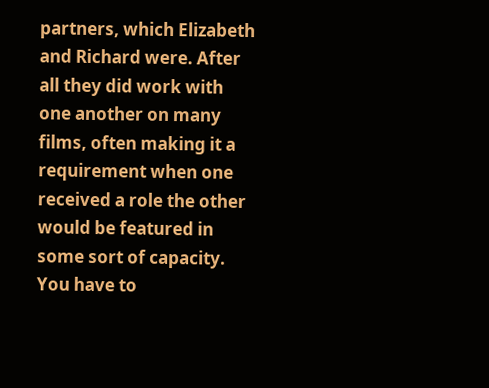partners, which Elizabeth and Richard were. After all they did work with one another on many films, often making it a requirement when one received a role the other would be featured in some sort of capacity. You have to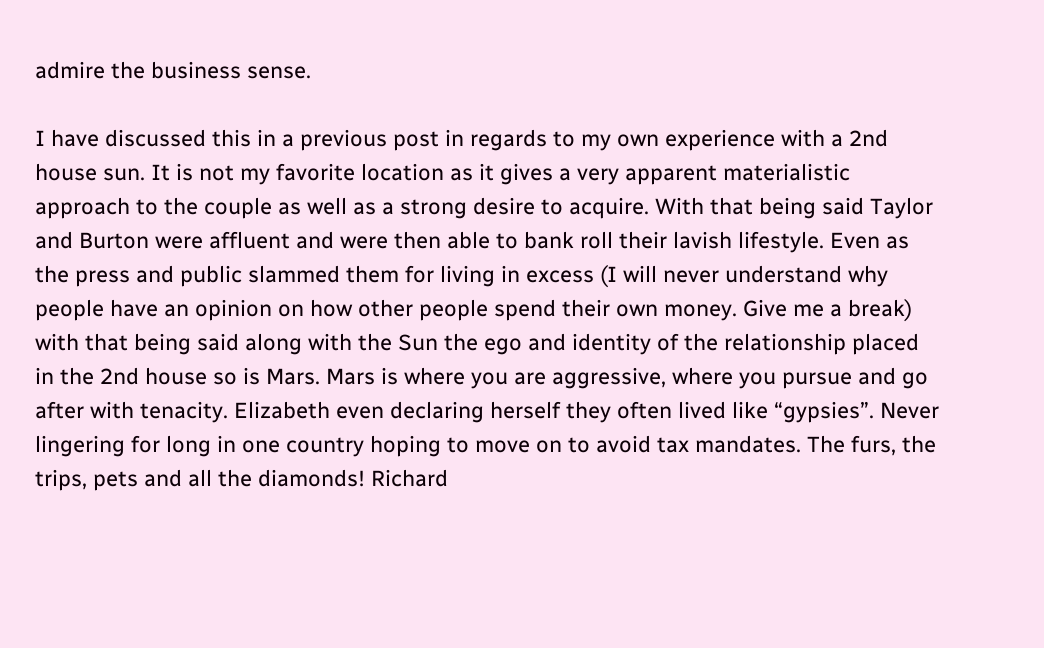admire the business sense.

I have discussed this in a previous post in regards to my own experience with a 2nd house sun. It is not my favorite location as it gives a very apparent materialistic approach to the couple as well as a strong desire to acquire. With that being said Taylor and Burton were affluent and were then able to bank roll their lavish lifestyle. Even as the press and public slammed them for living in excess (I will never understand why people have an opinion on how other people spend their own money. Give me a break) with that being said along with the Sun the ego and identity of the relationship placed in the 2nd house so is Mars. Mars is where you are aggressive, where you pursue and go after with tenacity. Elizabeth even declaring herself they often lived like “gypsies”. Never lingering for long in one country hoping to move on to avoid tax mandates. The furs, the trips, pets and all the diamonds! Richard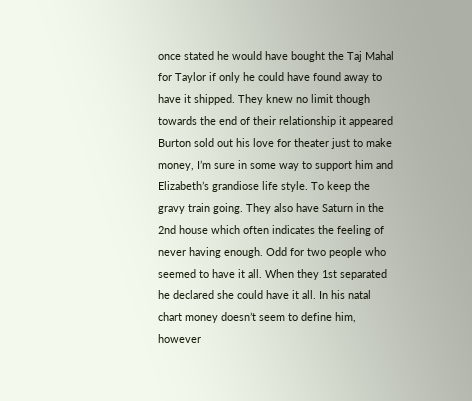once stated he would have bought the Taj Mahal for Taylor if only he could have found away to have it shipped. They knew no limit though towards the end of their relationship it appeared Burton sold out his love for theater just to make money, I’m sure in some way to support him and Elizabeth’s grandiose life style. To keep the gravy train going. They also have Saturn in the 2nd house which often indicates the feeling of never having enough. Odd for two people who seemed to have it all. When they 1st separated he declared she could have it all. In his natal chart money doesn’t seem to define him, however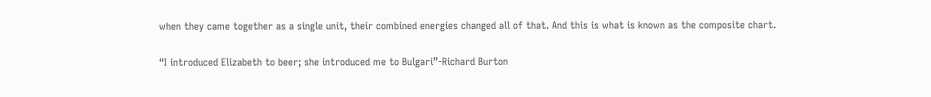when they came together as a single unit, their combined energies changed all of that. And this is what is known as the composite chart.

“I introduced Elizabeth to beer; she introduced me to Bulgari”-Richard Burton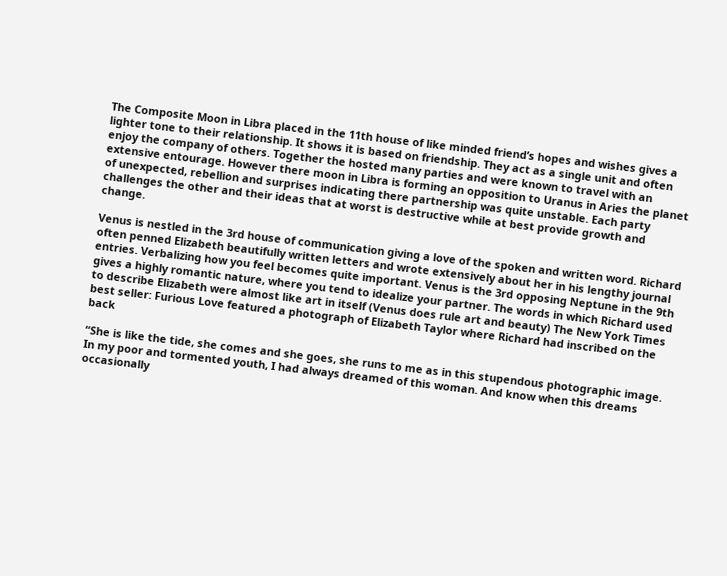The Composite Moon in Libra placed in the 11th house of like minded friend’s hopes and wishes gives a lighter tone to their relationship. It shows it is based on friendship. They act as a single unit and often enjoy the company of others. Together the hosted many parties and were known to travel with an extensive entourage. However there moon in Libra is forming an opposition to Uranus in Aries the planet of unexpected, rebellion and surprises indicating there partnership was quite unstable. Each party challenges the other and their ideas that at worst is destructive while at best provide growth and change.

Venus is nestled in the 3rd house of communication giving a love of the spoken and written word. Richard often penned Elizabeth beautifully written letters and wrote extensively about her in his lengthy journal entries. Verbalizing how you feel becomes quite important. Venus is the 3rd opposing Neptune in the 9th gives a highly romantic nature, where you tend to idealize your partner. The words in which Richard used to describe Elizabeth were almost like art in itself (Venus does rule art and beauty) The New York Times best seller: Furious Love featured a photograph of Elizabeth Taylor where Richard had inscribed on the back

“She is like the tide, she comes and she goes, she runs to me as in this stupendous photographic image. In my poor and tormented youth, I had always dreamed of this woman. And know when this dreams occasionally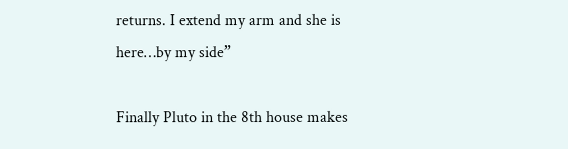returns. I extend my arm and she is here…by my side”

Finally Pluto in the 8th house makes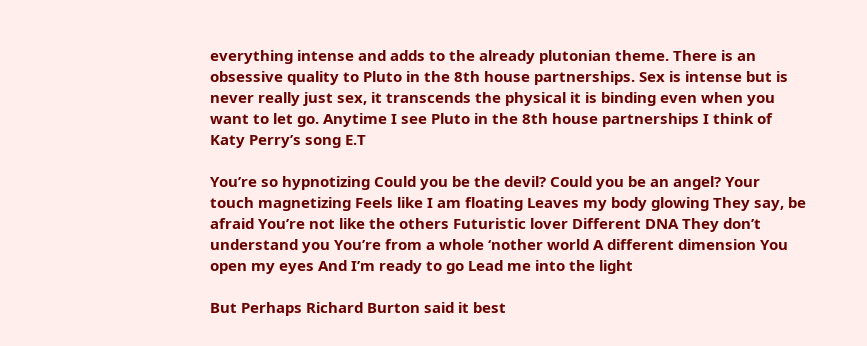everything intense and adds to the already plutonian theme. There is an obsessive quality to Pluto in the 8th house partnerships. Sex is intense but is never really just sex, it transcends the physical it is binding even when you want to let go. Anytime I see Pluto in the 8th house partnerships I think of Katy Perry’s song E.T

You’re so hypnotizing Could you be the devil? Could you be an angel? Your touch magnetizing Feels like I am floating Leaves my body glowing They say, be afraid You’re not like the others Futuristic lover Different DNA They don’t understand you You’re from a whole ‘nother world A different dimension You open my eyes And I’m ready to go Lead me into the light

But Perhaps Richard Burton said it best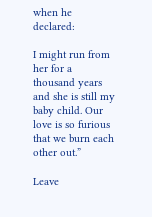when he declared:

I might run from her for a thousand years and she is still my baby child. Our love is so furious that we burn each other out.”

Leave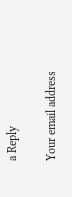a Reply

Your email address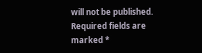will not be published. Required fields are marked *